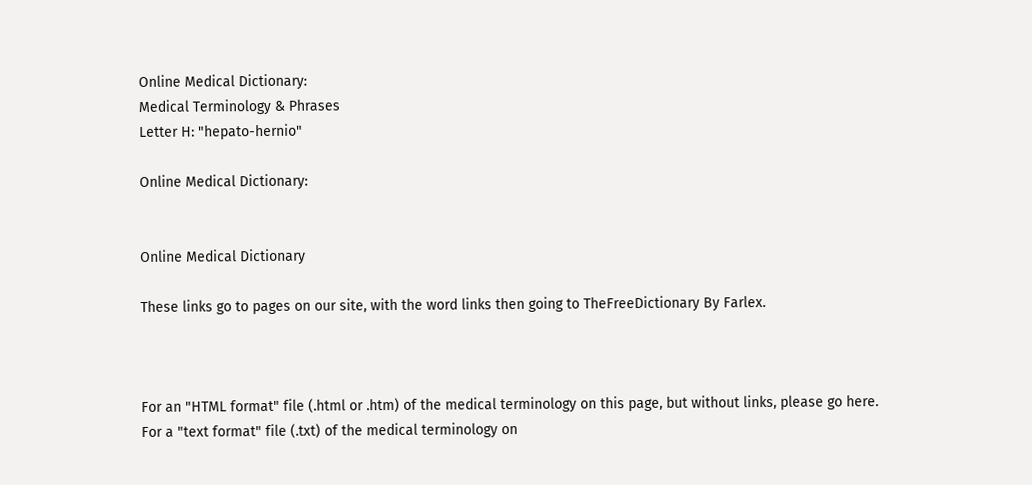Online Medical Dictionary:
Medical Terminology & Phrases
Letter H: "hepato-hernio"

Online Medical Dictionary:


Online Medical Dictionary

These links go to pages on our site, with the word links then going to TheFreeDictionary By Farlex.



For an "HTML format" file (.html or .htm) of the medical terminology on this page, but without links, please go here.
For a "text format" file (.txt) of the medical terminology on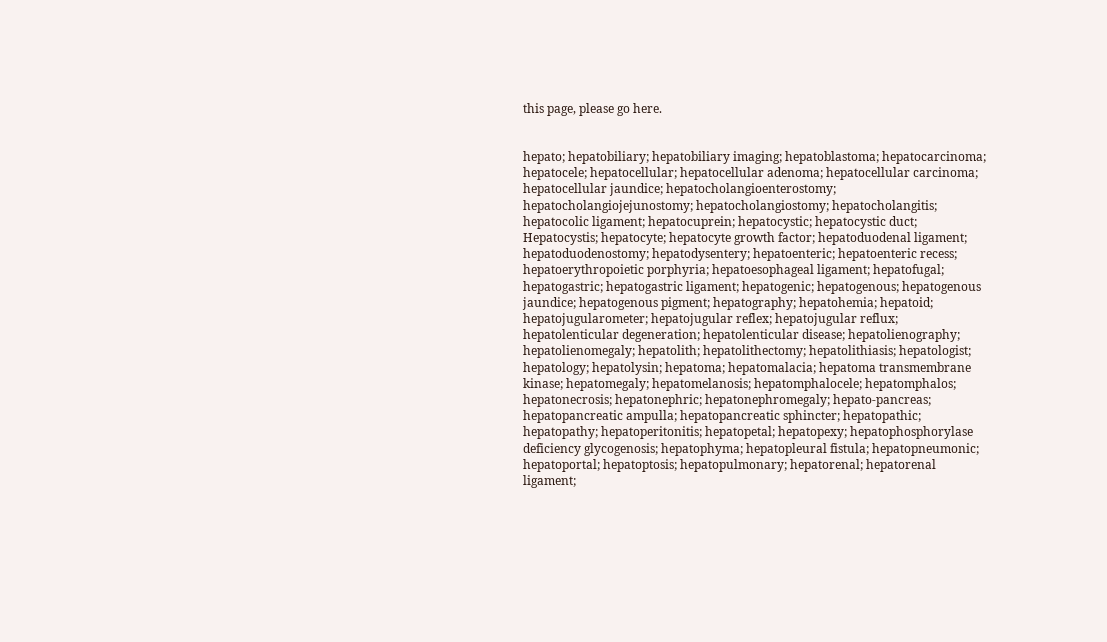this page, please go here.


hepato; hepatobiliary; hepatobiliary imaging; hepatoblastoma; hepatocarcinoma; hepatocele; hepatocellular; hepatocellular adenoma; hepatocellular carcinoma; hepatocellular jaundice; hepatocholangioenterostomy; hepatocholangiojejunostomy; hepatocholangiostomy; hepatocholangitis; hepatocolic ligament; hepatocuprein; hepatocystic; hepatocystic duct; Hepatocystis; hepatocyte; hepatocyte growth factor; hepatoduodenal ligament; hepatoduodenostomy; hepatodysentery; hepatoenteric; hepatoenteric recess; hepatoerythropoietic porphyria; hepatoesophageal ligament; hepatofugal; hepatogastric; hepatogastric ligament; hepatogenic; hepatogenous; hepatogenous jaundice; hepatogenous pigment; hepatography; hepatohemia; hepatoid; hepatojugularometer; hepatojugular reflex; hepatojugular reflux; hepatolenticular degeneration; hepatolenticular disease; hepatolienography; hepatolienomegaly; hepatolith; hepatolithectomy; hepatolithiasis; hepatologist; hepatology; hepatolysin; hepatoma; hepatomalacia; hepatoma transmembrane kinase; hepatomegaly; hepatomelanosis; hepatomphalocele; hepatomphalos; hepatonecrosis; hepatonephric; hepatonephromegaly; hepato-pancreas; hepatopancreatic ampulla; hepatopancreatic sphincter; hepatopathic; hepatopathy; hepatoperitonitis; hepatopetal; hepatopexy; hepatophosphorylase deficiency glycogenosis; hepatophyma; hepatopleural fistula; hepatopneumonic; hepatoportal; hepatoptosis; hepatopulmonary; hepatorenal; hepatorenal ligament;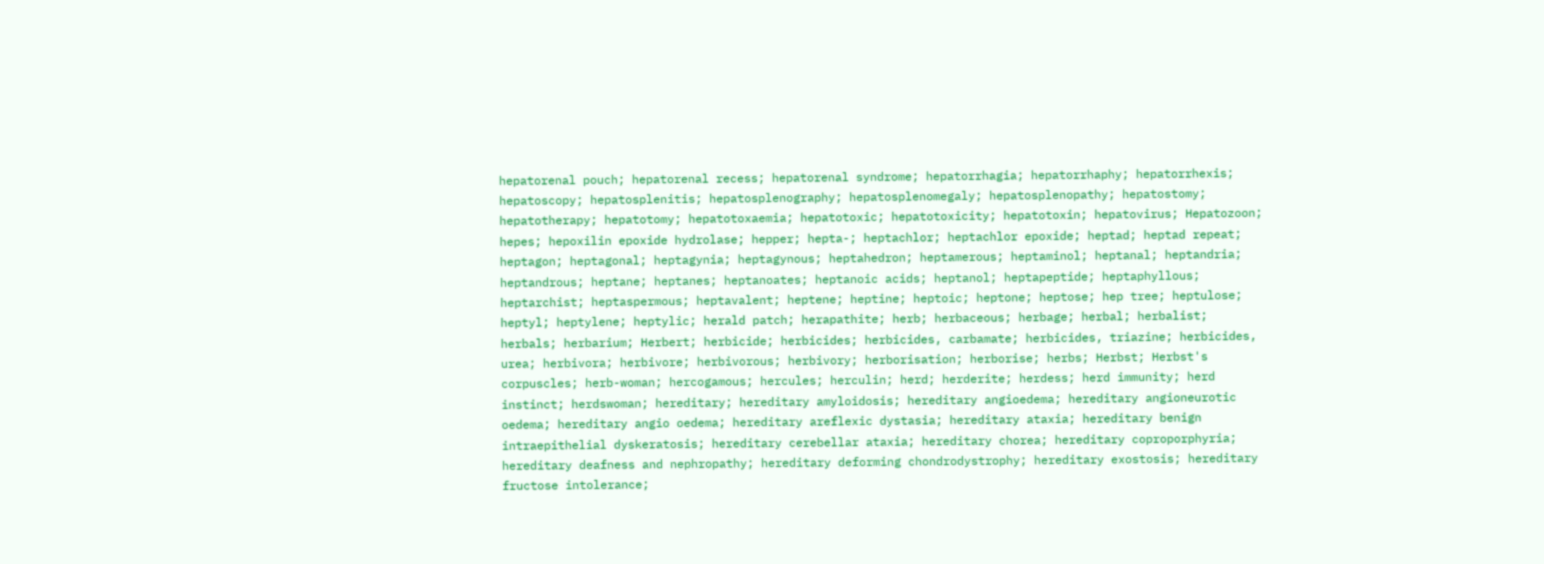hepatorenal pouch; hepatorenal recess; hepatorenal syndrome; hepatorrhagia; hepatorrhaphy; hepatorrhexis; hepatoscopy; hepatosplenitis; hepatosplenography; hepatosplenomegaly; hepatosplenopathy; hepatostomy; hepatotherapy; hepatotomy; hepatotoxaemia; hepatotoxic; hepatotoxicity; hepatotoxin; hepatovirus; Hepatozoon; hepes; hepoxilin epoxide hydrolase; hepper; hepta-; heptachlor; heptachlor epoxide; heptad; heptad repeat; heptagon; heptagonal; heptagynia; heptagynous; heptahedron; heptamerous; heptaminol; heptanal; heptandria; heptandrous; heptane; heptanes; heptanoates; heptanoic acids; heptanol; heptapeptide; heptaphyllous; heptarchist; heptaspermous; heptavalent; heptene; heptine; heptoic; heptone; heptose; hep tree; heptulose; heptyl; heptylene; heptylic; herald patch; herapathite; herb; herbaceous; herbage; herbal; herbalist; herbals; herbarium; Herbert; herbicide; herbicides; herbicides, carbamate; herbicides, triazine; herbicides, urea; herbivora; herbivore; herbivorous; herbivory; herborisation; herborise; herbs; Herbst; Herbst's corpuscles; herb-woman; hercogamous; hercules; herculin; herd; herderite; herdess; herd immunity; herd instinct; herdswoman; hereditary; hereditary amyloidosis; hereditary angioedema; hereditary angioneurotic oedema; hereditary angio oedema; hereditary areflexic dystasia; hereditary ataxia; hereditary benign intraepithelial dyskeratosis; hereditary cerebellar ataxia; hereditary chorea; hereditary coproporphyria; hereditary deafness and nephropathy; hereditary deforming chondrodystrophy; hereditary exostosis; hereditary fructose intolerance;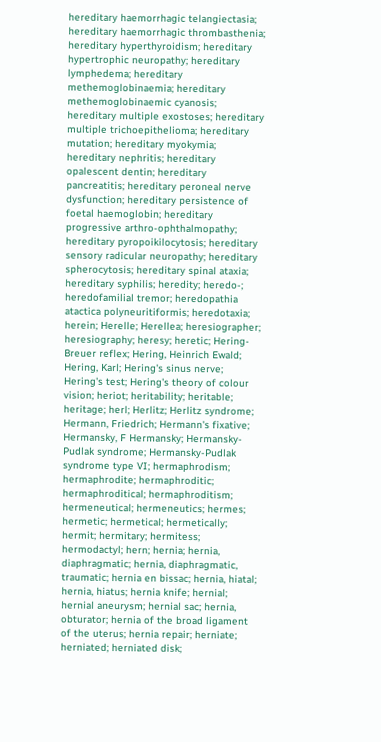hereditary haemorrhagic telangiectasia; hereditary haemorrhagic thrombasthenia; hereditary hyperthyroidism; hereditary hypertrophic neuropathy; hereditary lymphedema; hereditary methemoglobinaemia; hereditary methemoglobinaemic cyanosis; hereditary multiple exostoses; hereditary multiple trichoepithelioma; hereditary mutation; hereditary myokymia; hereditary nephritis; hereditary opalescent dentin; hereditary pancreatitis; hereditary peroneal nerve dysfunction; hereditary persistence of foetal haemoglobin; hereditary progressive arthro-ophthalmopathy; hereditary pyropoikilocytosis; hereditary sensory radicular neuropathy; hereditary spherocytosis; hereditary spinal ataxia; hereditary syphilis; heredity; heredo-; heredofamilial tremor; heredopathia atactica polyneuritiformis; heredotaxia; herein; Herelle; Herellea; heresiographer; heresiography; heresy; heretic; Hering-Breuer reflex; Hering, Heinrich Ewald; Hering, Karl; Hering's sinus nerve; Hering's test; Hering's theory of colour vision; heriot; heritability; heritable; heritage; herl; Herlitz; Herlitz syndrome; Hermann, Friedrich; Hermann's fixative; Hermansky, F Hermansky; Hermansky-Pudlak syndrome; Hermansky-Pudlak syndrome type VI; hermaphrodism; hermaphrodite; hermaphroditic; hermaphroditical; hermaphroditism; hermeneutical; hermeneutics; hermes; hermetic; hermetical; hermetically; hermit; hermitary; hermitess; hermodactyl; hern; hernia; hernia, diaphragmatic; hernia, diaphragmatic, traumatic; hernia en bissac; hernia, hiatal; hernia, hiatus; hernia knife; hernial; hernial aneurysm; hernial sac; hernia, obturator; hernia of the broad ligament of the uterus; hernia repair; herniate; herniated; herniated disk;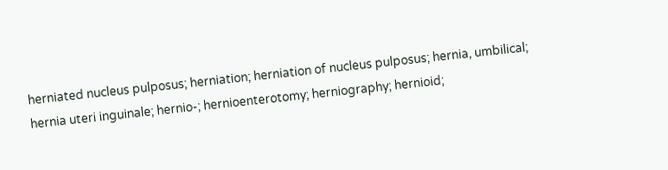herniated nucleus pulposus; herniation; herniation of nucleus pulposus; hernia, umbilical; hernia uteri inguinale; hernio-; hernioenterotomy; herniography; hernioid;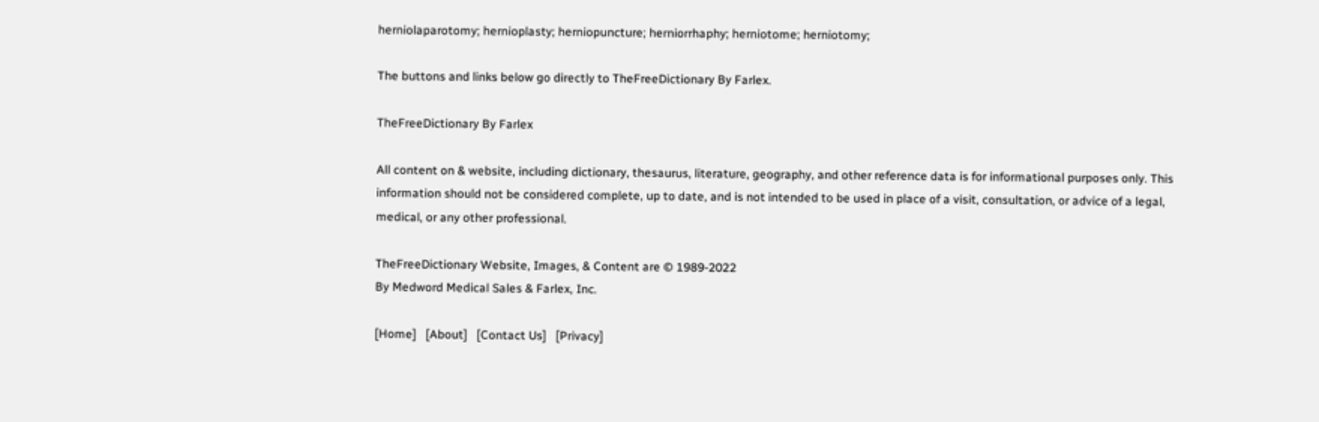herniolaparotomy; hernioplasty; herniopuncture; herniorrhaphy; herniotome; herniotomy;

The buttons and links below go directly to TheFreeDictionary By Farlex.

TheFreeDictionary By Farlex

All content on & website, including dictionary, thesaurus, literature, geography, and other reference data is for informational purposes only. This information should not be considered complete, up to date, and is not intended to be used in place of a visit, consultation, or advice of a legal, medical, or any other professional.

TheFreeDictionary Website, Images, & Content are © 1989-2022
By Medword Medical Sales & Farlex, Inc.

[Home]   [About]   [Contact Us]   [Privacy]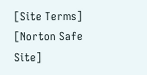[Site Terms]
[Norton Safe Site]